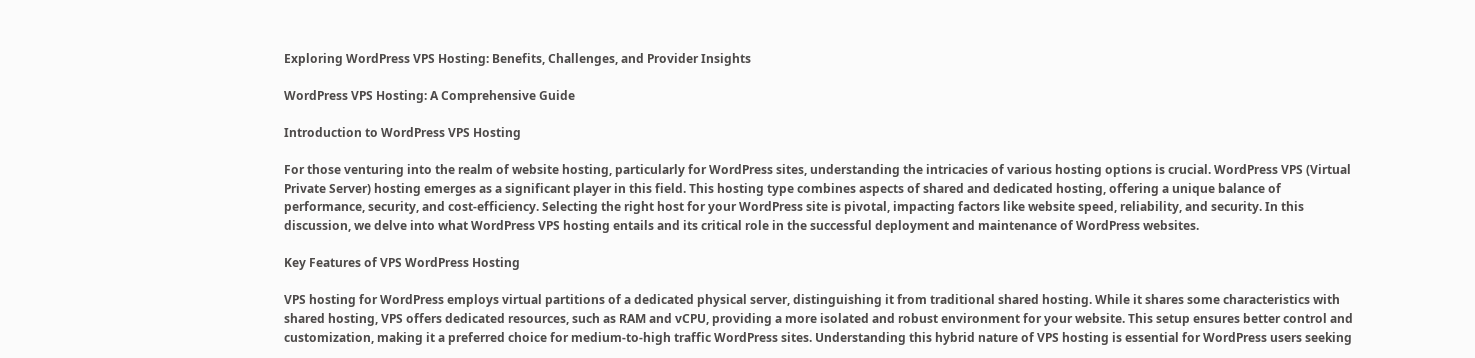Exploring WordPress VPS Hosting: Benefits, Challenges, and Provider Insights

WordPress VPS Hosting: A Comprehensive Guide

Introduction to WordPress VPS Hosting

For those venturing into the realm of website hosting, particularly for WordPress sites, understanding the intricacies of various hosting options is crucial. WordPress VPS (Virtual Private Server) hosting emerges as a significant player in this field. This hosting type combines aspects of shared and dedicated hosting, offering a unique balance of performance, security, and cost-efficiency. Selecting the right host for your WordPress site is pivotal, impacting factors like website speed, reliability, and security. In this discussion, we delve into what WordPress VPS hosting entails and its critical role in the successful deployment and maintenance of WordPress websites.

Key Features of VPS WordPress Hosting

VPS hosting for WordPress employs virtual partitions of a dedicated physical server, distinguishing it from traditional shared hosting. While it shares some characteristics with shared hosting, VPS offers dedicated resources, such as RAM and vCPU, providing a more isolated and robust environment for your website. This setup ensures better control and customization, making it a preferred choice for medium-to-high traffic WordPress sites. Understanding this hybrid nature of VPS hosting is essential for WordPress users seeking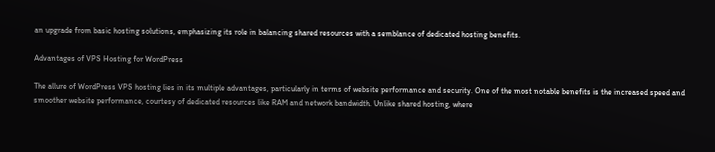an upgrade from basic hosting solutions, emphasizing its role in balancing shared resources with a semblance of dedicated hosting benefits.

Advantages of VPS Hosting for WordPress

The allure of WordPress VPS hosting lies in its multiple advantages, particularly in terms of website performance and security. One of the most notable benefits is the increased speed and smoother website performance, courtesy of dedicated resources like RAM and network bandwidth. Unlike shared hosting, where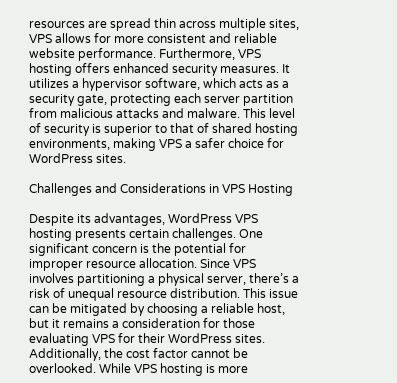resources are spread thin across multiple sites, VPS allows for more consistent and reliable website performance. Furthermore, VPS hosting offers enhanced security measures. It utilizes a hypervisor software, which acts as a security gate, protecting each server partition from malicious attacks and malware. This level of security is superior to that of shared hosting environments, making VPS a safer choice for WordPress sites.

Challenges and Considerations in VPS Hosting

Despite its advantages, WordPress VPS hosting presents certain challenges. One significant concern is the potential for improper resource allocation. Since VPS involves partitioning a physical server, there’s a risk of unequal resource distribution. This issue can be mitigated by choosing a reliable host, but it remains a consideration for those evaluating VPS for their WordPress sites. Additionally, the cost factor cannot be overlooked. While VPS hosting is more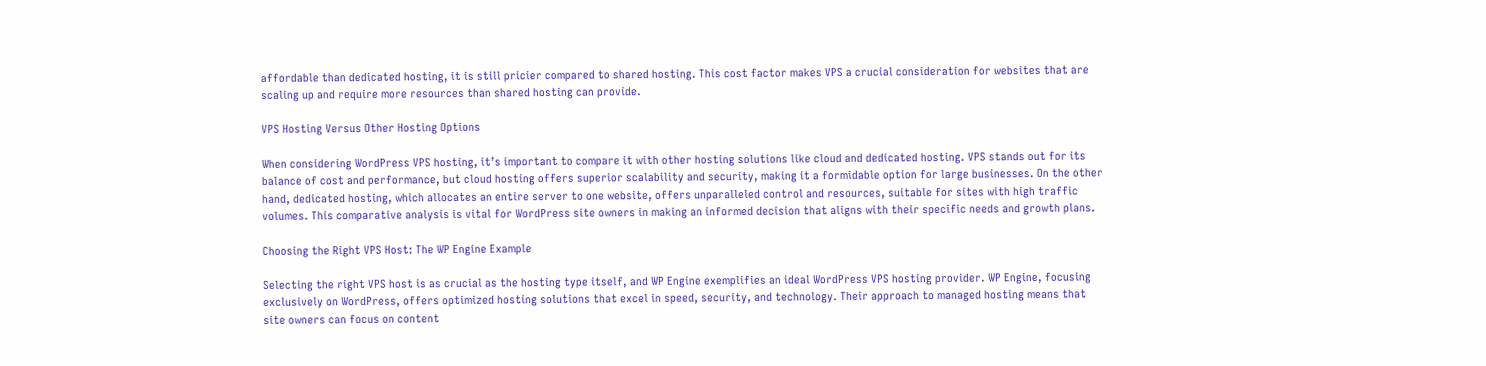affordable than dedicated hosting, it is still pricier compared to shared hosting. This cost factor makes VPS a crucial consideration for websites that are scaling up and require more resources than shared hosting can provide.

VPS Hosting Versus Other Hosting Options

When considering WordPress VPS hosting, it’s important to compare it with other hosting solutions like cloud and dedicated hosting. VPS stands out for its balance of cost and performance, but cloud hosting offers superior scalability and security, making it a formidable option for large businesses. On the other hand, dedicated hosting, which allocates an entire server to one website, offers unparalleled control and resources, suitable for sites with high traffic volumes. This comparative analysis is vital for WordPress site owners in making an informed decision that aligns with their specific needs and growth plans.

Choosing the Right VPS Host: The WP Engine Example

Selecting the right VPS host is as crucial as the hosting type itself, and WP Engine exemplifies an ideal WordPress VPS hosting provider. WP Engine, focusing exclusively on WordPress, offers optimized hosting solutions that excel in speed, security, and technology. Their approach to managed hosting means that site owners can focus on content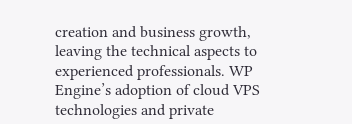creation and business growth, leaving the technical aspects to experienced professionals. WP Engine’s adoption of cloud VPS technologies and private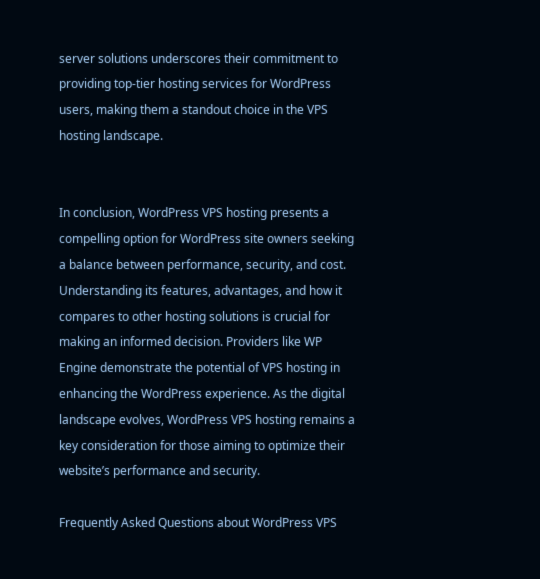server solutions underscores their commitment to providing top-tier hosting services for WordPress users, making them a standout choice in the VPS hosting landscape.


In conclusion, WordPress VPS hosting presents a compelling option for WordPress site owners seeking a balance between performance, security, and cost. Understanding its features, advantages, and how it compares to other hosting solutions is crucial for making an informed decision. Providers like WP Engine demonstrate the potential of VPS hosting in enhancing the WordPress experience. As the digital landscape evolves, WordPress VPS hosting remains a key consideration for those aiming to optimize their website’s performance and security.

Frequently Asked Questions about WordPress VPS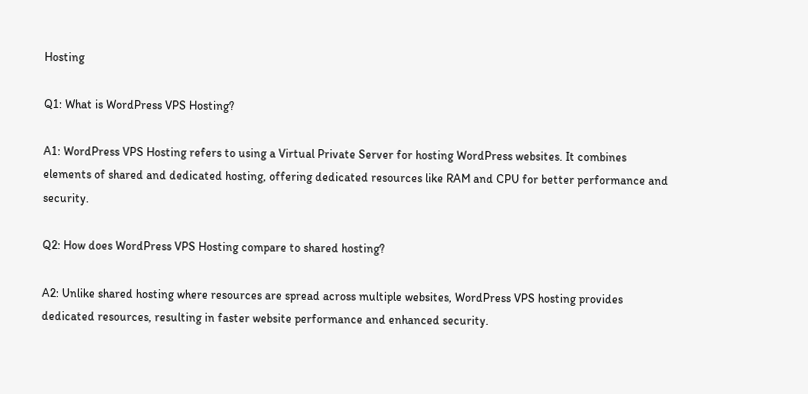Hosting

Q1: What is WordPress VPS Hosting?

A1: WordPress VPS Hosting refers to using a Virtual Private Server for hosting WordPress websites. It combines elements of shared and dedicated hosting, offering dedicated resources like RAM and CPU for better performance and security.

Q2: How does WordPress VPS Hosting compare to shared hosting?

A2: Unlike shared hosting where resources are spread across multiple websites, WordPress VPS hosting provides dedicated resources, resulting in faster website performance and enhanced security.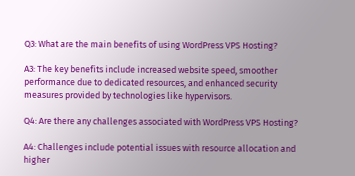Q3: What are the main benefits of using WordPress VPS Hosting?

A3: The key benefits include increased website speed, smoother performance due to dedicated resources, and enhanced security measures provided by technologies like hypervisors.

Q4: Are there any challenges associated with WordPress VPS Hosting?

A4: Challenges include potential issues with resource allocation and higher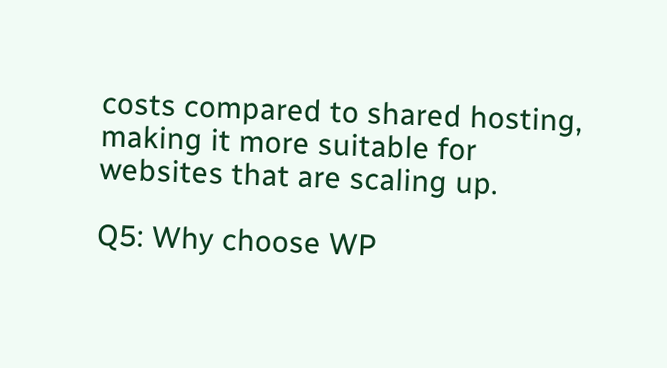costs compared to shared hosting, making it more suitable for websites that are scaling up.

Q5: Why choose WP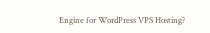Engine for WordPress VPS Hosting?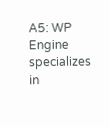A5: WP Engine specializes in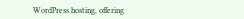WordPress hosting, offering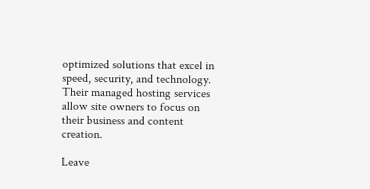optimized solutions that excel in speed, security, and technology. Their managed hosting services allow site owners to focus on their business and content creation.

Leave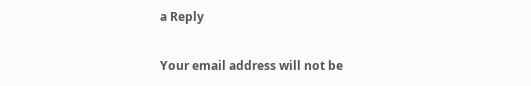a Reply

Your email address will not be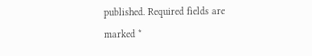published. Required fields are marked *